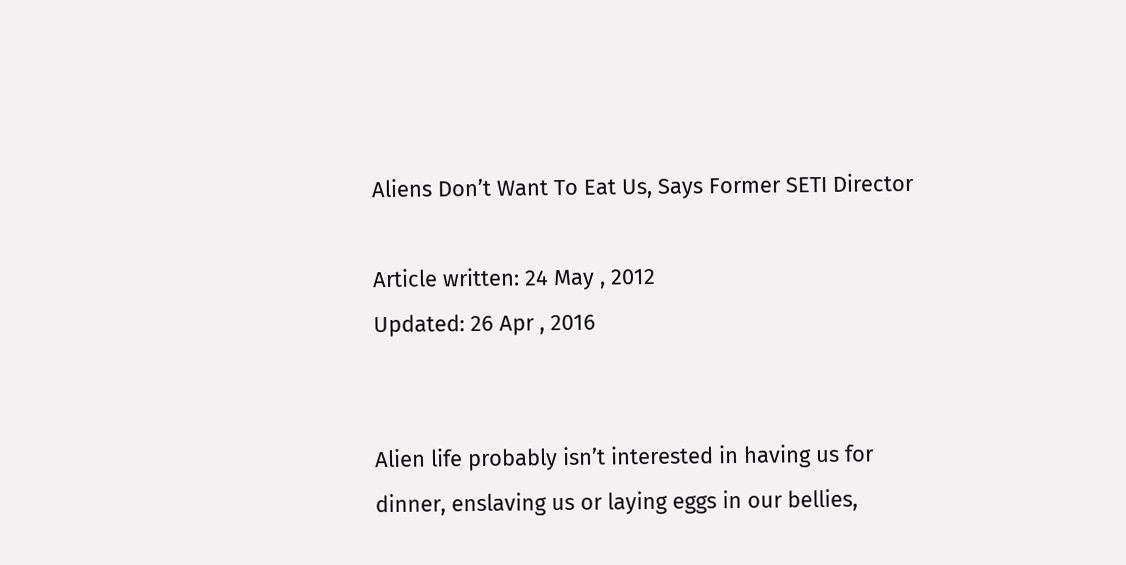Aliens Don’t Want To Eat Us, Says Former SETI Director

Article written: 24 May , 2012
Updated: 26 Apr , 2016


Alien life probably isn’t interested in having us for dinner, enslaving us or laying eggs in our bellies,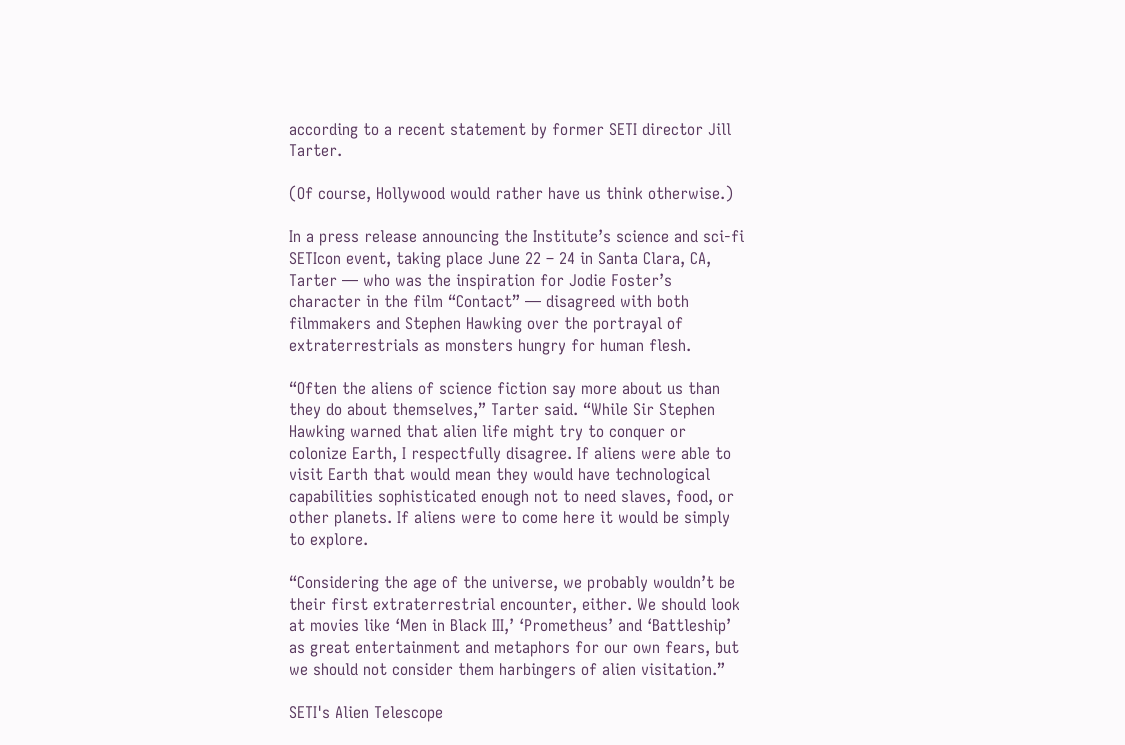according to a recent statement by former SETI director Jill Tarter.

(Of course, Hollywood would rather have us think otherwise.)

In a press release announcing the Institute’s science and sci-fi SETIcon event, taking place June 22 – 24 in Santa Clara, CA, Tarter — who was the inspiration for Jodie Foster’s character in the film “Contact” — disagreed with both filmmakers and Stephen Hawking over the portrayal of extraterrestrials as monsters hungry for human flesh.

“Often the aliens of science fiction say more about us than they do about themselves,” Tarter said. “While Sir Stephen Hawking warned that alien life might try to conquer or colonize Earth, I respectfully disagree. If aliens were able to visit Earth that would mean they would have technological capabilities sophisticated enough not to need slaves, food, or other planets. If aliens were to come here it would be simply to explore.

“Considering the age of the universe, we probably wouldn’t be their first extraterrestrial encounter, either. We should look at movies like ‘Men in Black III,’ ‘Prometheus’ and ‘Battleship’ as great entertainment and metaphors for our own fears, but we should not consider them harbingers of alien visitation.”

SETI's Alien Telescope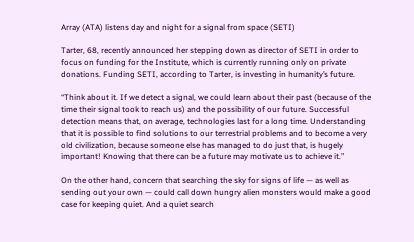Array (ATA) listens day and night for a signal from space (SETI)

Tarter, 68, recently announced her stepping down as director of SETI in order to focus on funding for the Institute, which is currently running only on private donations. Funding SETI, according to Tarter, is investing in humanity’s future.

“Think about it. If we detect a signal, we could learn about their past (because of the time their signal took to reach us) and the possibility of our future. Successful detection means that, on average, technologies last for a long time. Understanding that it is possible to find solutions to our terrestrial problems and to become a very old civilization, because someone else has managed to do just that, is hugely important! Knowing that there can be a future may motivate us to achieve it.”

On the other hand, concern that searching the sky for signs of life — as well as sending out your own — could call down hungry alien monsters would make a good case for keeping quiet. And a quiet search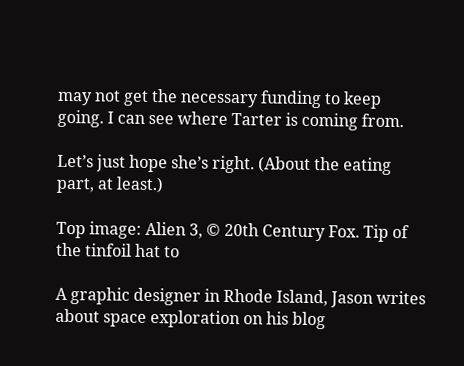may not get the necessary funding to keep going. I can see where Tarter is coming from.

Let’s just hope she’s right. (About the eating part, at least.)

Top image: Alien 3, © 20th Century Fox. Tip of the tinfoil hat to

A graphic designer in Rhode Island, Jason writes about space exploration on his blog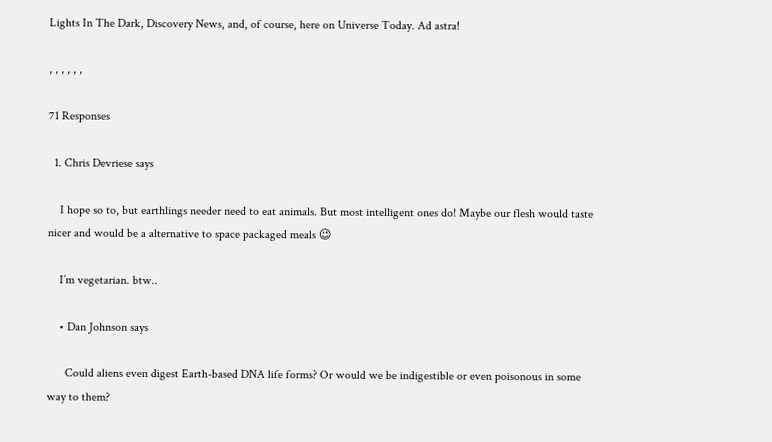Lights In The Dark, Discovery News, and, of course, here on Universe Today. Ad astra!

, , , , , ,

71 Responses

  1. Chris Devriese says

    I hope so to, but earthlings needer need to eat animals. But most intelligent ones do! Maybe our flesh would taste nicer and would be a alternative to space packaged meals 😉

    I’m vegetarian. btw..

    • Dan Johnson says

      Could aliens even digest Earth-based DNA life forms? Or would we be indigestible or even poisonous in some way to them?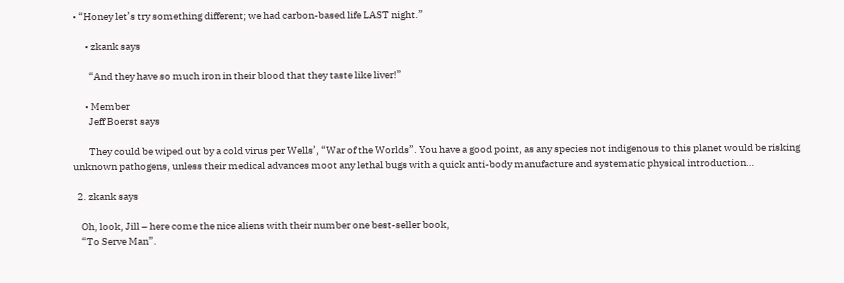• “Honey let’s try something different; we had carbon-based life LAST night.”

      • zkank says

        “And they have so much iron in their blood that they taste like liver!”

      • Member
        Jeff Boerst says

        They could be wiped out by a cold virus per Wells’, “War of the Worlds”. You have a good point, as any species not indigenous to this planet would be risking unknown pathogens, unless their medical advances moot any lethal bugs with a quick anti-body manufacture and systematic physical introduction…

  2. zkank says

    Oh, look, Jill – here come the nice aliens with their number one best-seller book,
    “To Serve Man”.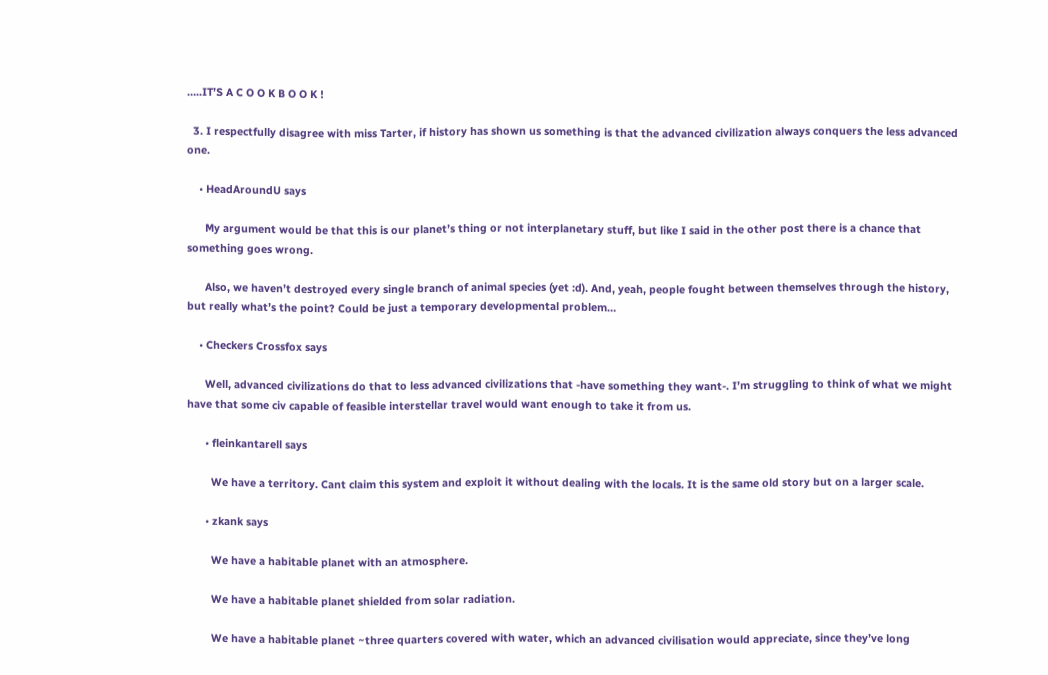…..IT’S A C O O K B O O K !

  3. I respectfully disagree with miss Tarter, if history has shown us something is that the advanced civilization always conquers the less advanced one.

    • HeadAroundU says

      My argument would be that this is our planet’s thing or not interplanetary stuff, but like I said in the other post there is a chance that something goes wrong.

      Also, we haven’t destroyed every single branch of animal species (yet :d). And, yeah, people fought between themselves through the history, but really what’s the point? Could be just a temporary developmental problem…

    • Checkers Crossfox says

      Well, advanced civilizations do that to less advanced civilizations that -have something they want-. I’m struggling to think of what we might have that some civ capable of feasible interstellar travel would want enough to take it from us.

      • fleinkantarell says

        We have a territory. Cant claim this system and exploit it without dealing with the locals. It is the same old story but on a larger scale.

      • zkank says

        We have a habitable planet with an atmosphere.

        We have a habitable planet shielded from solar radiation.

        We have a habitable planet ~three quarters covered with water, which an advanced civilisation would appreciate, since they’ve long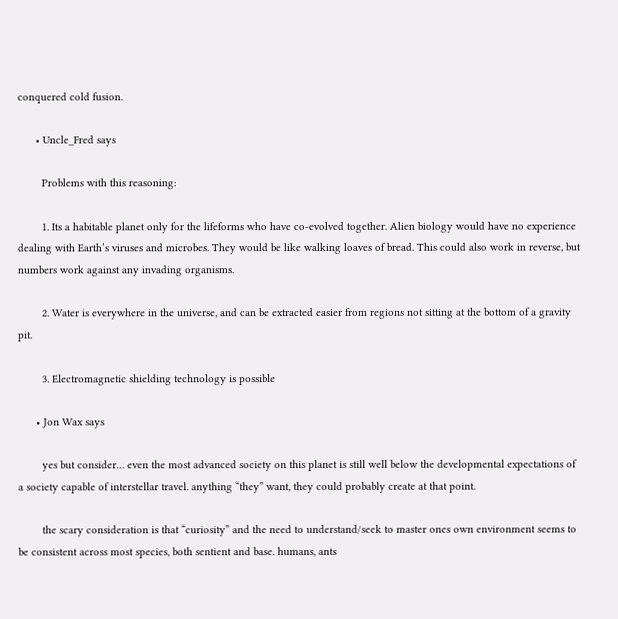conquered cold fusion.

      • Uncle_Fred says

        Problems with this reasoning:

        1. Its a habitable planet only for the lifeforms who have co-evolved together. Alien biology would have no experience dealing with Earth’s viruses and microbes. They would be like walking loaves of bread. This could also work in reverse, but numbers work against any invading organisms.

        2. Water is everywhere in the universe, and can be extracted easier from regions not sitting at the bottom of a gravity pit.

        3. Electromagnetic shielding technology is possible

      • Jon Wax says

        yes but consider… even the most advanced society on this planet is still well below the developmental expectations of a society capable of interstellar travel. anything “they” want, they could probably create at that point.

        the scary consideration is that “curiosity” and the need to understand/seek to master ones own environment seems to be consistent across most species, both sentient and base. humans, ants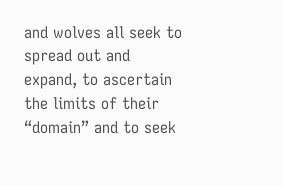and wolves all seek to spread out and expand, to ascertain the limits of their “domain” and to seek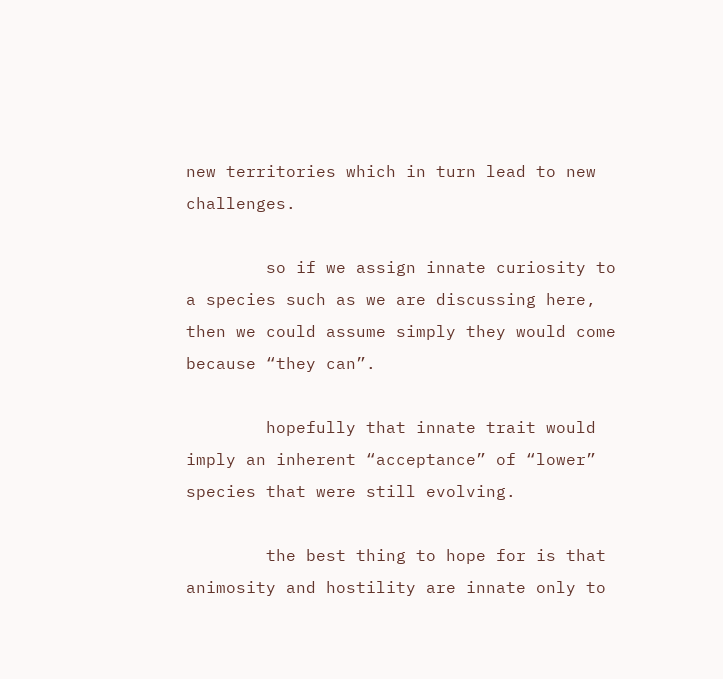new territories which in turn lead to new challenges.

        so if we assign innate curiosity to a species such as we are discussing here, then we could assume simply they would come because “they can”.

        hopefully that innate trait would imply an inherent “acceptance” of “lower” species that were still evolving.

        the best thing to hope for is that animosity and hostility are innate only to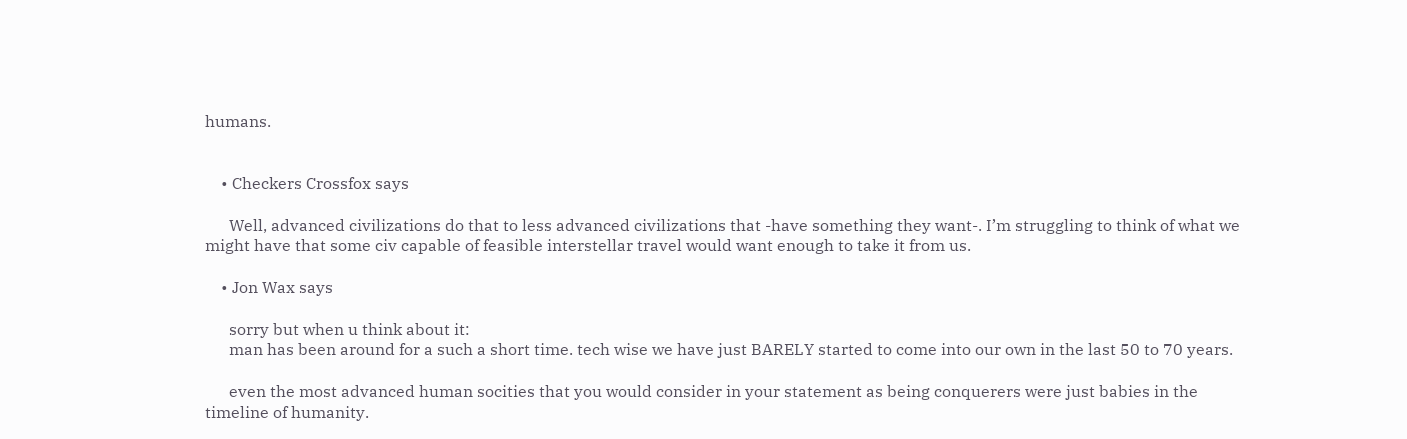humans.


    • Checkers Crossfox says

      Well, advanced civilizations do that to less advanced civilizations that -have something they want-. I’m struggling to think of what we might have that some civ capable of feasible interstellar travel would want enough to take it from us.

    • Jon Wax says

      sorry but when u think about it:
      man has been around for a such a short time. tech wise we have just BARELY started to come into our own in the last 50 to 70 years.

      even the most advanced human socities that you would consider in your statement as being conquerers were just babies in the timeline of humanity.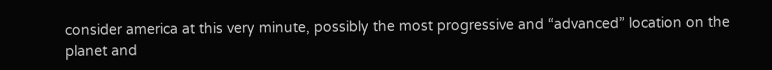consider america at this very minute, possibly the most progressive and “advanced” location on the planet and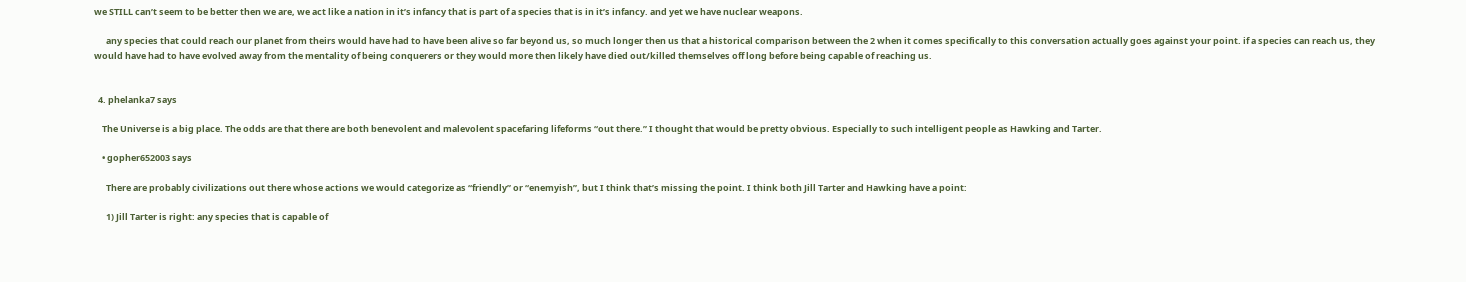we STILL can’t seem to be better then we are, we act like a nation in it’s infancy that is part of a species that is in it’s infancy. and yet we have nuclear weapons.

      any species that could reach our planet from theirs would have had to have been alive so far beyond us, so much longer then us that a historical comparison between the 2 when it comes specifically to this conversation actually goes against your point. if a species can reach us, they would have had to have evolved away from the mentality of being conquerers or they would more then likely have died out/killed themselves off long before being capable of reaching us.


  4. phelanka7 says

    The Universe is a big place. The odds are that there are both benevolent and malevolent spacefaring lifeforms “out there.” I thought that would be pretty obvious. Especially to such intelligent people as Hawking and Tarter.

    • gopher652003 says

      There are probably civilizations out there whose actions we would categorize as “friendly” or “enemyish”, but I think that’s missing the point. I think both Jill Tarter and Hawking have a point:

      1) Jill Tarter is right: any species that is capable of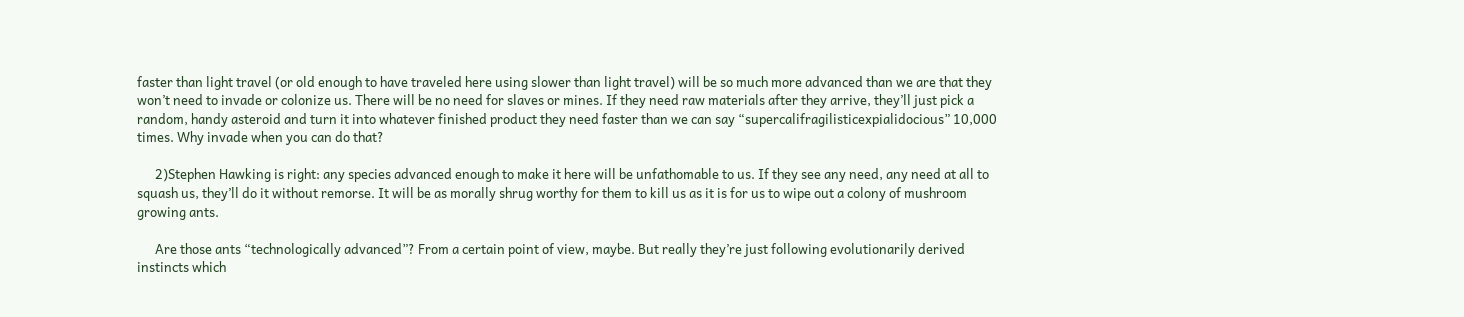faster than light travel (or old enough to have traveled here using slower than light travel) will be so much more advanced than we are that they won’t need to invade or colonize us. There will be no need for slaves or mines. If they need raw materials after they arrive, they’ll just pick a random, handy asteroid and turn it into whatever finished product they need faster than we can say “supercalifragilisticexpialidocious” 10,000 times. Why invade when you can do that?

      2)Stephen Hawking is right: any species advanced enough to make it here will be unfathomable to us. If they see any need, any need at all to squash us, they’ll do it without remorse. It will be as morally shrug worthy for them to kill us as it is for us to wipe out a colony of mushroom growing ants.

      Are those ants “technologically advanced”? From a certain point of view, maybe. But really they’re just following evolutionarily derived instincts which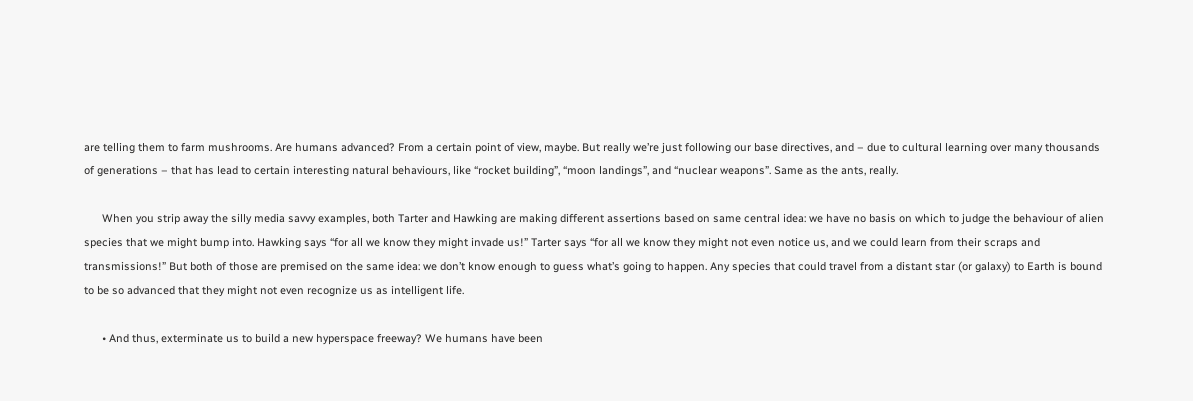are telling them to farm mushrooms. Are humans advanced? From a certain point of view, maybe. But really we’re just following our base directives, and – due to cultural learning over many thousands of generations – that has lead to certain interesting natural behaviours, like “rocket building”, “moon landings”, and “nuclear weapons”. Same as the ants, really.

      When you strip away the silly media savvy examples, both Tarter and Hawking are making different assertions based on same central idea: we have no basis on which to judge the behaviour of alien species that we might bump into. Hawking says “for all we know they might invade us!” Tarter says “for all we know they might not even notice us, and we could learn from their scraps and transmissions!” But both of those are premised on the same idea: we don’t know enough to guess what’s going to happen. Any species that could travel from a distant star (or galaxy) to Earth is bound to be so advanced that they might not even recognize us as intelligent life.

      • And thus, exterminate us to build a new hyperspace freeway? We humans have been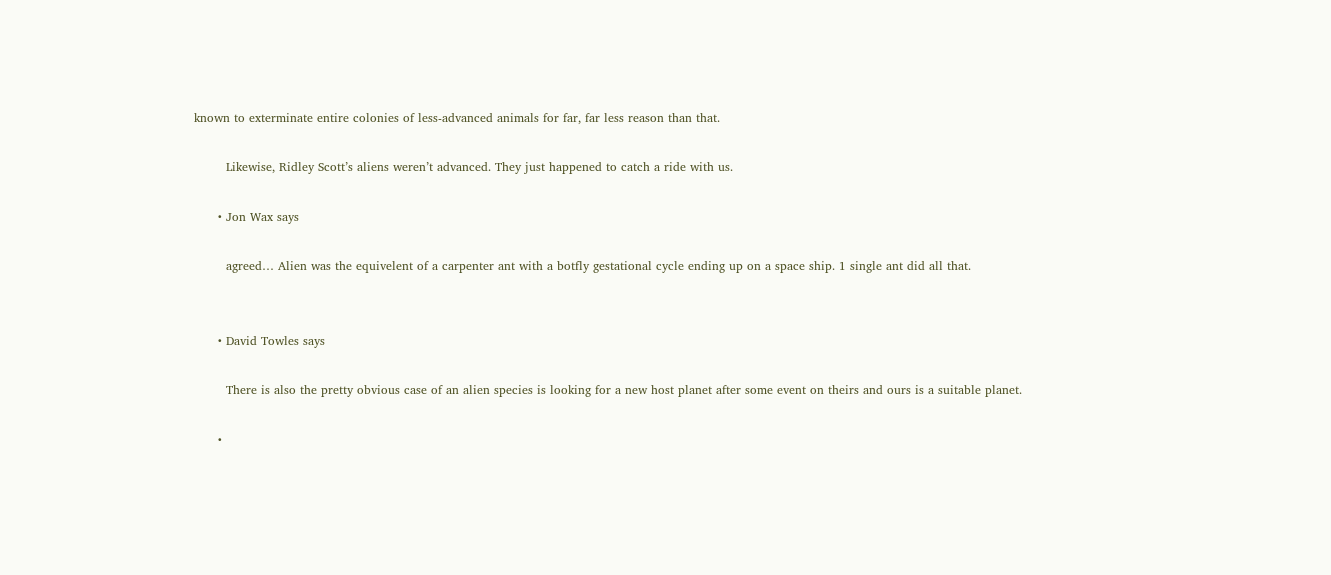known to exterminate entire colonies of less-advanced animals for far, far less reason than that.

        Likewise, Ridley Scott’s aliens weren’t advanced. They just happened to catch a ride with us.

      • Jon Wax says

        agreed… Alien was the equivelent of a carpenter ant with a botfly gestational cycle ending up on a space ship. 1 single ant did all that.


      • David Towles says

        There is also the pretty obvious case of an alien species is looking for a new host planet after some event on theirs and ours is a suitable planet.

      •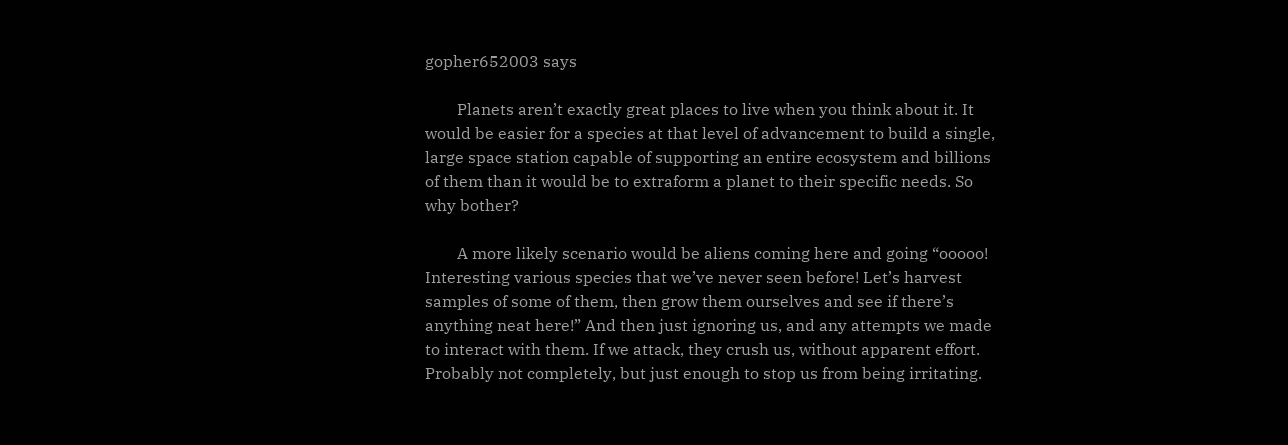gopher652003 says

        Planets aren’t exactly great places to live when you think about it. It would be easier for a species at that level of advancement to build a single, large space station capable of supporting an entire ecosystem and billions of them than it would be to extraform a planet to their specific needs. So why bother?

        A more likely scenario would be aliens coming here and going “ooooo! Interesting various species that we’ve never seen before! Let’s harvest samples of some of them, then grow them ourselves and see if there’s anything neat here!” And then just ignoring us, and any attempts we made to interact with them. If we attack, they crush us, without apparent effort. Probably not completely, but just enough to stop us from being irritating.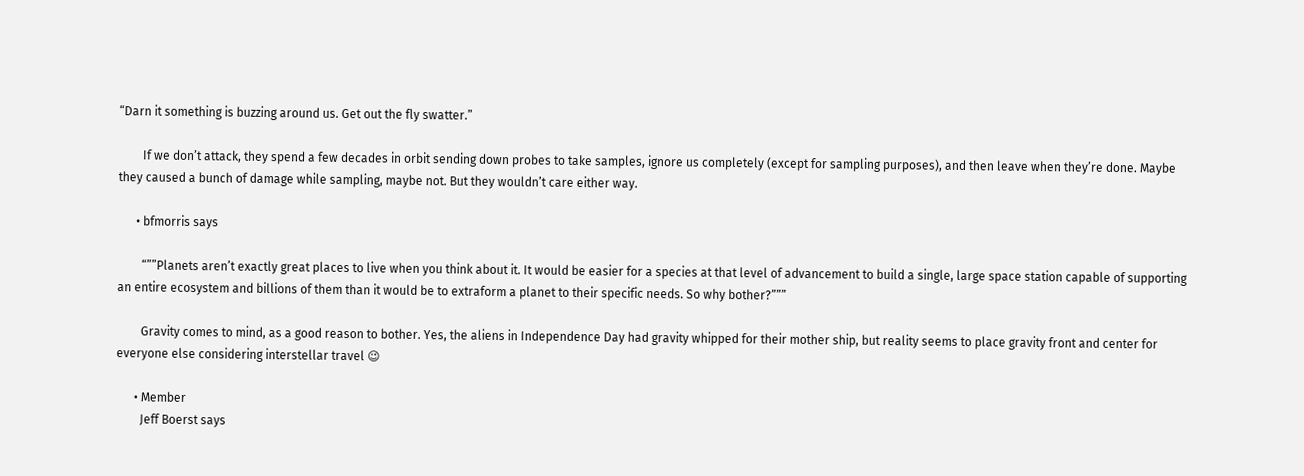“Darn it something is buzzing around us. Get out the fly swatter.”

        If we don’t attack, they spend a few decades in orbit sending down probes to take samples, ignore us completely (except for sampling purposes), and then leave when they’re done. Maybe they caused a bunch of damage while sampling, maybe not. But they wouldn’t care either way.

      • bfmorris says

        “””Planets aren’t exactly great places to live when you think about it. It would be easier for a species at that level of advancement to build a single, large space station capable of supporting an entire ecosystem and billions of them than it would be to extraform a planet to their specific needs. So why bother?”””

        Gravity comes to mind, as a good reason to bother. Yes, the aliens in Independence Day had gravity whipped for their mother ship, but reality seems to place gravity front and center for everyone else considering interstellar travel 😉

      • Member
        Jeff Boerst says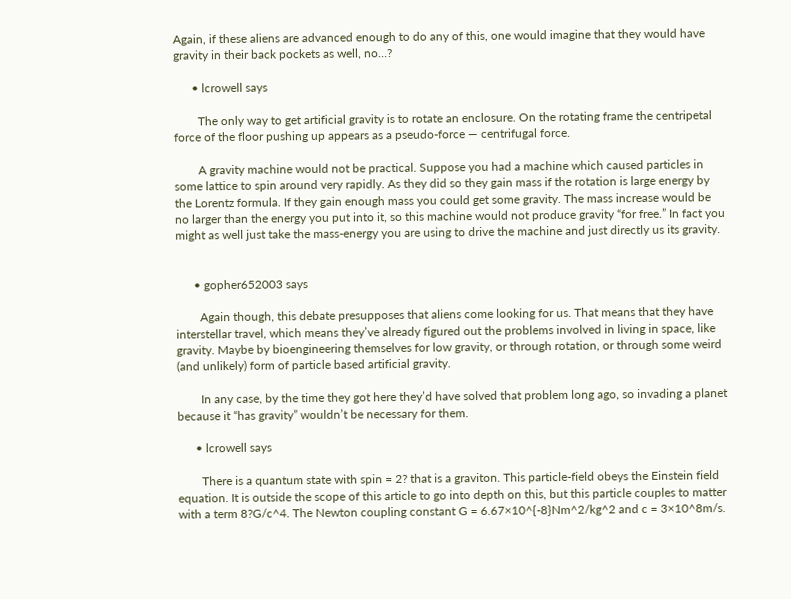Again, if these aliens are advanced enough to do any of this, one would imagine that they would have gravity in their back pockets as well, no…?

      • lcrowell says

        The only way to get artificial gravity is to rotate an enclosure. On the rotating frame the centripetal force of the floor pushing up appears as a pseudo-force — centrifugal force.

        A gravity machine would not be practical. Suppose you had a machine which caused particles in some lattice to spin around very rapidly. As they did so they gain mass if the rotation is large energy by the Lorentz formula. If they gain enough mass you could get some gravity. The mass increase would be no larger than the energy you put into it, so this machine would not produce gravity “for free.” In fact you might as well just take the mass-energy you are using to drive the machine and just directly us its gravity.


      • gopher652003 says

        Again though, this debate presupposes that aliens come looking for us. That means that they have interstellar travel, which means they’ve already figured out the problems involved in living in space, like gravity. Maybe by bioengineering themselves for low gravity, or through rotation, or through some weird (and unlikely) form of particle based artificial gravity.

        In any case, by the time they got here they’d have solved that problem long ago, so invading a planet because it “has gravity” wouldn’t be necessary for them.

      • lcrowell says

        There is a quantum state with spin = 2? that is a graviton. This particle-field obeys the Einstein field equation. It is outside the scope of this article to go into depth on this, but this particle couples to matter with a term 8?G/c^4. The Newton coupling constant G = 6.67×10^{-8}Nm^2/kg^2 and c = 3×10^8m/s.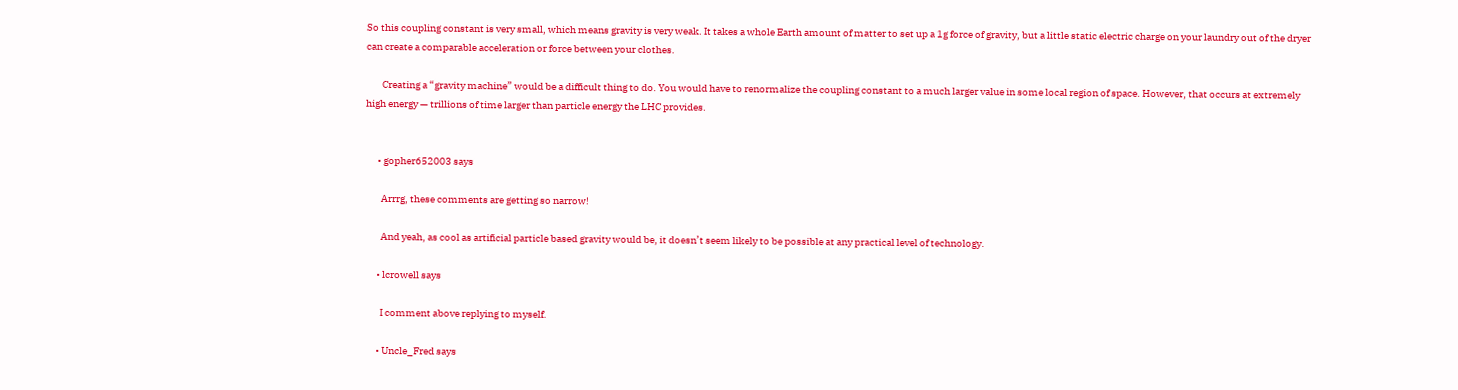So this coupling constant is very small, which means gravity is very weak. It takes a whole Earth amount of matter to set up a 1g force of gravity, but a little static electric charge on your laundry out of the dryer can create a comparable acceleration or force between your clothes.

        Creating a “gravity machine” would be a difficult thing to do. You would have to renormalize the coupling constant to a much larger value in some local region of space. However, that occurs at extremely high energy — trillions of time larger than particle energy the LHC provides.


      • gopher652003 says

        Arrrg, these comments are getting so narrow!

        And yeah, as cool as artificial particle based gravity would be, it doesn’t seem likely to be possible at any practical level of technology.

      • lcrowell says

        I comment above replying to myself.

      • Uncle_Fred says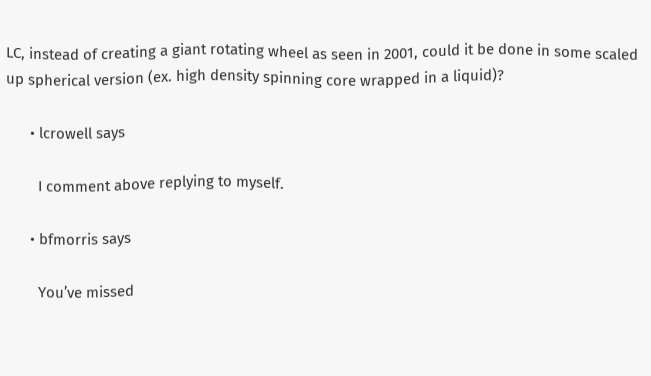LC, instead of creating a giant rotating wheel as seen in 2001, could it be done in some scaled up spherical version (ex. high density spinning core wrapped in a liquid)?

      • lcrowell says

        I comment above replying to myself.

      • bfmorris says

        You’ve missed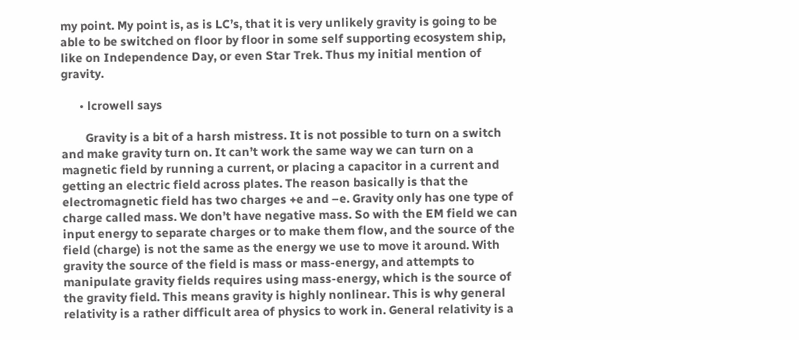my point. My point is, as is LC’s, that it is very unlikely gravity is going to be able to be switched on floor by floor in some self supporting ecosystem ship, like on Independence Day, or even Star Trek. Thus my initial mention of gravity.

      • lcrowell says

        Gravity is a bit of a harsh mistress. It is not possible to turn on a switch and make gravity turn on. It can’t work the same way we can turn on a magnetic field by running a current, or placing a capacitor in a current and getting an electric field across plates. The reason basically is that the electromagnetic field has two charges +e and –e. Gravity only has one type of charge called mass. We don’t have negative mass. So with the EM field we can input energy to separate charges or to make them flow, and the source of the field (charge) is not the same as the energy we use to move it around. With gravity the source of the field is mass or mass-energy, and attempts to manipulate gravity fields requires using mass-energy, which is the source of the gravity field. This means gravity is highly nonlinear. This is why general relativity is a rather difficult area of physics to work in. General relativity is a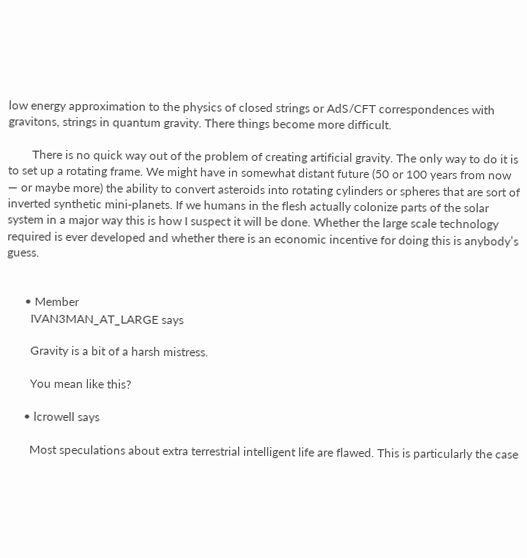low energy approximation to the physics of closed strings or AdS/CFT correspondences with gravitons, strings in quantum gravity. There things become more difficult.

        There is no quick way out of the problem of creating artificial gravity. The only way to do it is to set up a rotating frame. We might have in somewhat distant future (50 or 100 years from now — or maybe more) the ability to convert asteroids into rotating cylinders or spheres that are sort of inverted synthetic mini-planets. If we humans in the flesh actually colonize parts of the solar system in a major way this is how I suspect it will be done. Whether the large scale technology required is ever developed and whether there is an economic incentive for doing this is anybody’s guess.


      • Member
        IVAN3MAN_AT_LARGE says

        Gravity is a bit of a harsh mistress.

        You mean like this?

      • lcrowell says

        Most speculations about extra terrestrial intelligent life are flawed. This is particularly the case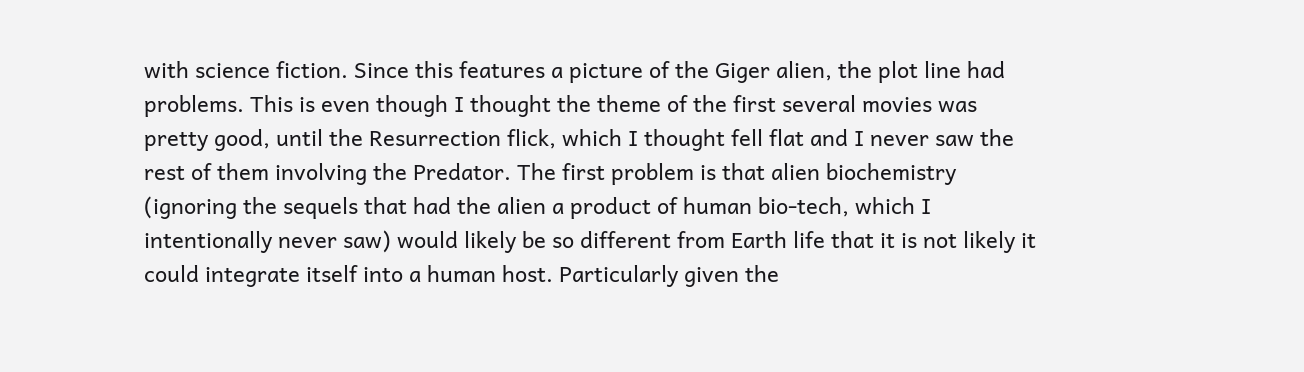with science fiction. Since this features a picture of the Giger alien, the plot line had problems. This is even though I thought the theme of the first several movies was pretty good, until the Resurrection flick, which I thought fell flat and I never saw the rest of them involving the Predator. The first problem is that alien biochemistry (ignoring the sequels that had the alien a product of human bio-tech, which I intentionally never saw) would likely be so different from Earth life that it is not likely it could integrate itself into a human host. Particularly given the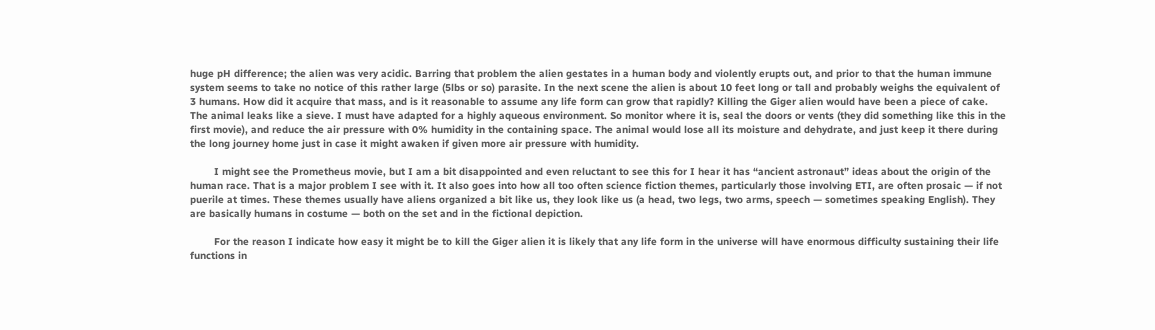huge pH difference; the alien was very acidic. Barring that problem the alien gestates in a human body and violently erupts out, and prior to that the human immune system seems to take no notice of this rather large (5lbs or so) parasite. In the next scene the alien is about 10 feet long or tall and probably weighs the equivalent of 3 humans. How did it acquire that mass, and is it reasonable to assume any life form can grow that rapidly? Killing the Giger alien would have been a piece of cake. The animal leaks like a sieve. I must have adapted for a highly aqueous environment. So monitor where it is, seal the doors or vents (they did something like this in the first movie), and reduce the air pressure with 0% humidity in the containing space. The animal would lose all its moisture and dehydrate, and just keep it there during the long journey home just in case it might awaken if given more air pressure with humidity.

        I might see the Prometheus movie, but I am a bit disappointed and even reluctant to see this for I hear it has “ancient astronaut” ideas about the origin of the human race. That is a major problem I see with it. It also goes into how all too often science fiction themes, particularly those involving ETI, are often prosaic — if not puerile at times. These themes usually have aliens organized a bit like us, they look like us (a head, two legs, two arms, speech — sometimes speaking English). They are basically humans in costume — both on the set and in the fictional depiction.

        For the reason I indicate how easy it might be to kill the Giger alien it is likely that any life form in the universe will have enormous difficulty sustaining their life functions in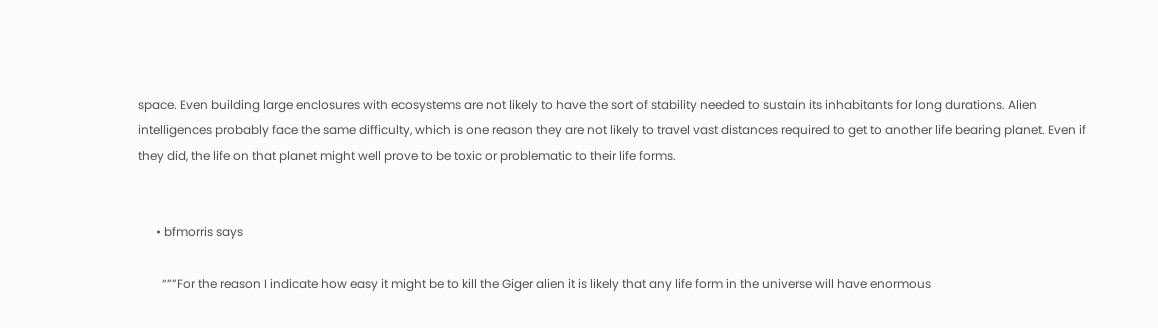space. Even building large enclosures with ecosystems are not likely to have the sort of stability needed to sustain its inhabitants for long durations. Alien intelligences probably face the same difficulty, which is one reason they are not likely to travel vast distances required to get to another life bearing planet. Even if they did, the life on that planet might well prove to be toxic or problematic to their life forms.


      • bfmorris says

        “””For the reason I indicate how easy it might be to kill the Giger alien it is likely that any life form in the universe will have enormous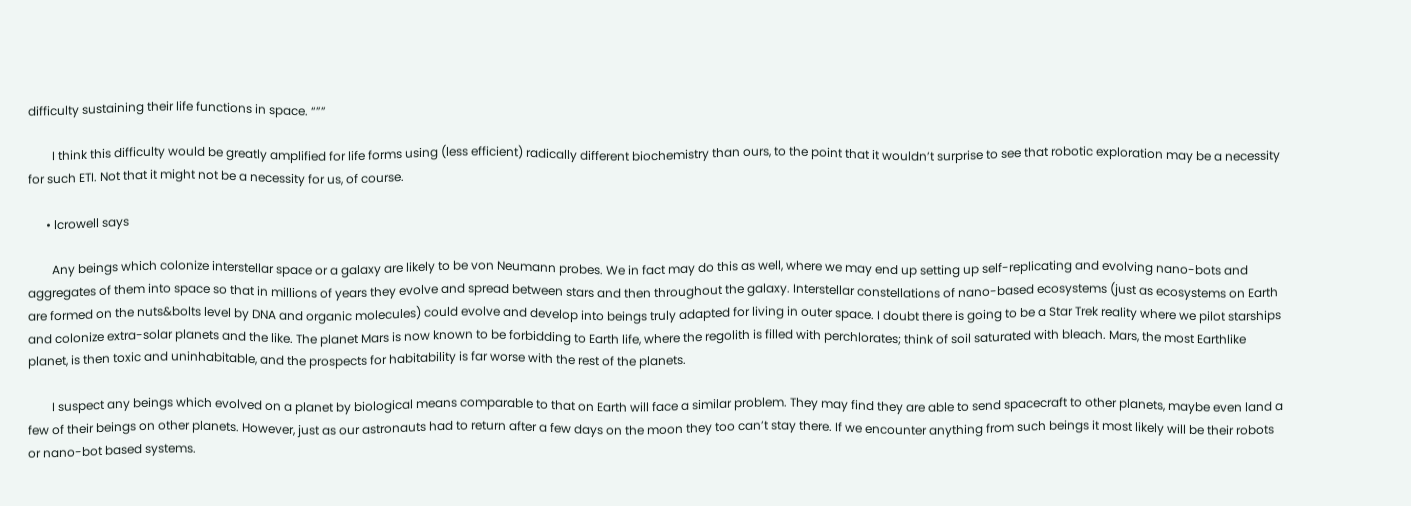difficulty sustaining their life functions in space. “””

        I think this difficulty would be greatly amplified for life forms using (less efficient) radically different biochemistry than ours, to the point that it wouldn’t surprise to see that robotic exploration may be a necessity for such ETI. Not that it might not be a necessity for us, of course.

      • lcrowell says

        Any beings which colonize interstellar space or a galaxy are likely to be von Neumann probes. We in fact may do this as well, where we may end up setting up self-replicating and evolving nano-bots and aggregates of them into space so that in millions of years they evolve and spread between stars and then throughout the galaxy. Interstellar constellations of nano-based ecosystems (just as ecosystems on Earth are formed on the nuts&bolts level by DNA and organic molecules) could evolve and develop into beings truly adapted for living in outer space. I doubt there is going to be a Star Trek reality where we pilot starships and colonize extra-solar planets and the like. The planet Mars is now known to be forbidding to Earth life, where the regolith is filled with perchlorates; think of soil saturated with bleach. Mars, the most Earthlike planet, is then toxic and uninhabitable, and the prospects for habitability is far worse with the rest of the planets.

        I suspect any beings which evolved on a planet by biological means comparable to that on Earth will face a similar problem. They may find they are able to send spacecraft to other planets, maybe even land a few of their beings on other planets. However, just as our astronauts had to return after a few days on the moon they too can’t stay there. If we encounter anything from such beings it most likely will be their robots or nano-bot based systems.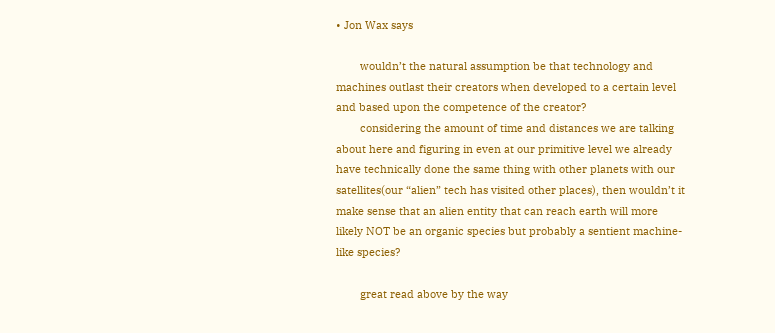• Jon Wax says

        wouldn’t the natural assumption be that technology and machines outlast their creators when developed to a certain level and based upon the competence of the creator?
        considering the amount of time and distances we are talking about here and figuring in even at our primitive level we already have technically done the same thing with other planets with our satellites(our “alien” tech has visited other places), then wouldn’t it make sense that an alien entity that can reach earth will more likely NOT be an organic species but probably a sentient machine-like species?

        great read above by the way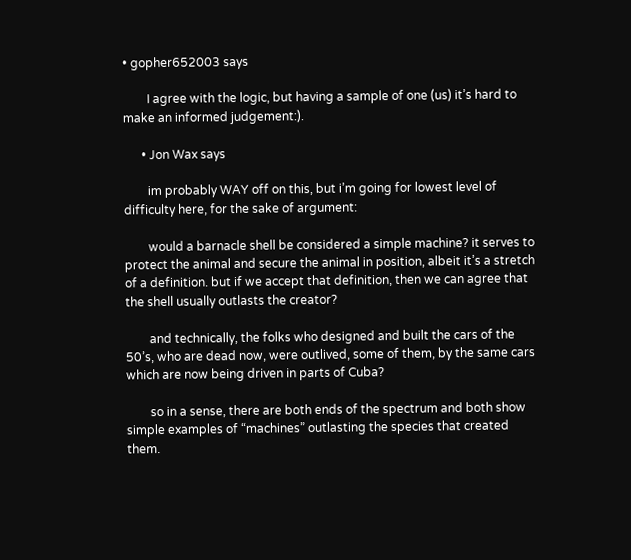• gopher652003 says

        I agree with the logic, but having a sample of one (us) it’s hard to make an informed judgement:).

      • Jon Wax says

        im probably WAY off on this, but i’m going for lowest level of difficulty here, for the sake of argument:

        would a barnacle shell be considered a simple machine? it serves to protect the animal and secure the animal in position, albeit it’s a stretch of a definition. but if we accept that definition, then we can agree that the shell usually outlasts the creator?

        and technically, the folks who designed and built the cars of the 50’s, who are dead now, were outlived, some of them, by the same cars which are now being driven in parts of Cuba?

        so in a sense, there are both ends of the spectrum and both show simple examples of “machines” outlasting the species that created them.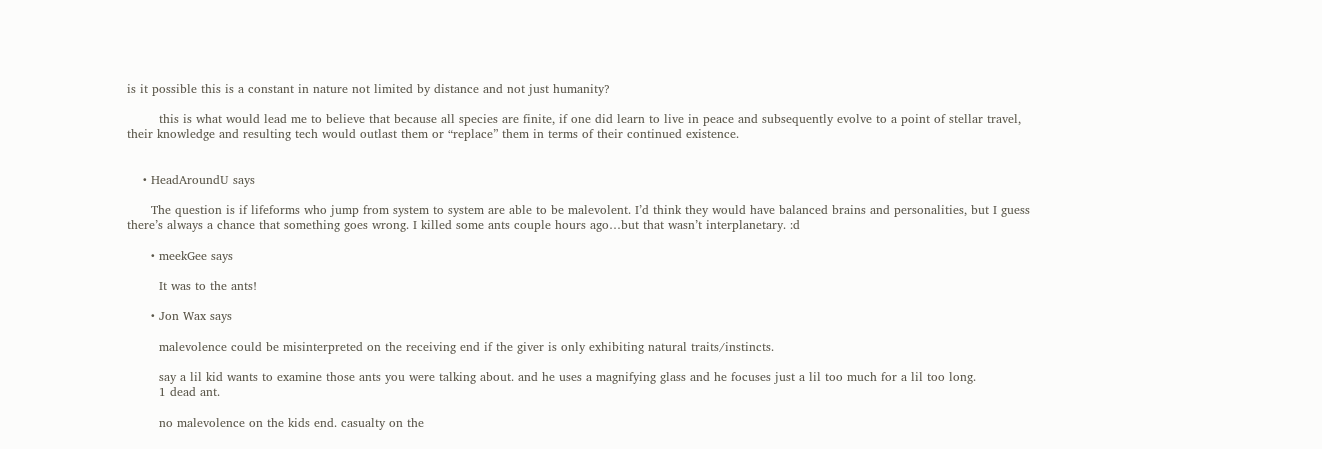is it possible this is a constant in nature not limited by distance and not just humanity?

        this is what would lead me to believe that because all species are finite, if one did learn to live in peace and subsequently evolve to a point of stellar travel, their knowledge and resulting tech would outlast them or “replace” them in terms of their continued existence.


    • HeadAroundU says

      The question is if lifeforms who jump from system to system are able to be malevolent. I’d think they would have balanced brains and personalities, but I guess there’s always a chance that something goes wrong. I killed some ants couple hours ago…but that wasn’t interplanetary. :d

      • meekGee says

        It was to the ants!

      • Jon Wax says

        malevolence could be misinterpreted on the receiving end if the giver is only exhibiting natural traits/instincts.

        say a lil kid wants to examine those ants you were talking about. and he uses a magnifying glass and he focuses just a lil too much for a lil too long.
        1 dead ant.

        no malevolence on the kids end. casualty on the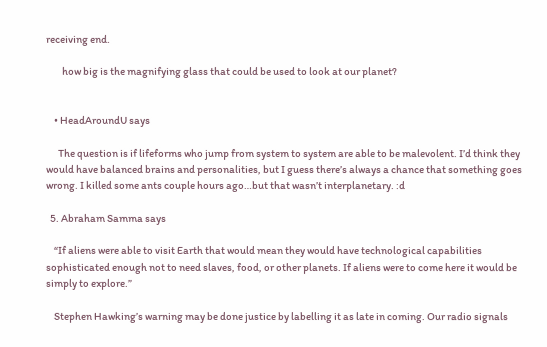receiving end.

        how big is the magnifying glass that could be used to look at our planet?


    • HeadAroundU says

      The question is if lifeforms who jump from system to system are able to be malevolent. I’d think they would have balanced brains and personalities, but I guess there’s always a chance that something goes wrong. I killed some ants couple hours ago…but that wasn’t interplanetary. :d

  5. Abraham Samma says

    “If aliens were able to visit Earth that would mean they would have technological capabilities sophisticated enough not to need slaves, food, or other planets. If aliens were to come here it would be simply to explore.”

    Stephen Hawking’s warning may be done justice by labelling it as late in coming. Our radio signals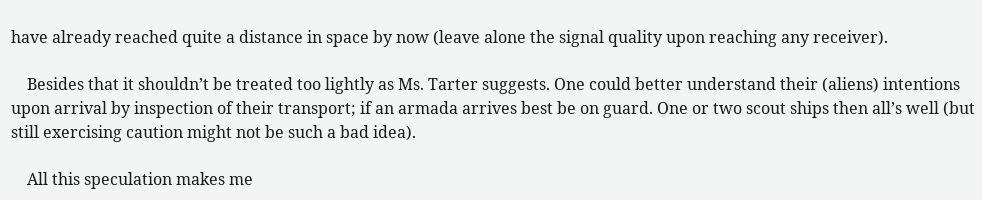have already reached quite a distance in space by now (leave alone the signal quality upon reaching any receiver).

    Besides that it shouldn’t be treated too lightly as Ms. Tarter suggests. One could better understand their (aliens) intentions upon arrival by inspection of their transport; if an armada arrives best be on guard. One or two scout ships then all’s well (but still exercising caution might not be such a bad idea).

    All this speculation makes me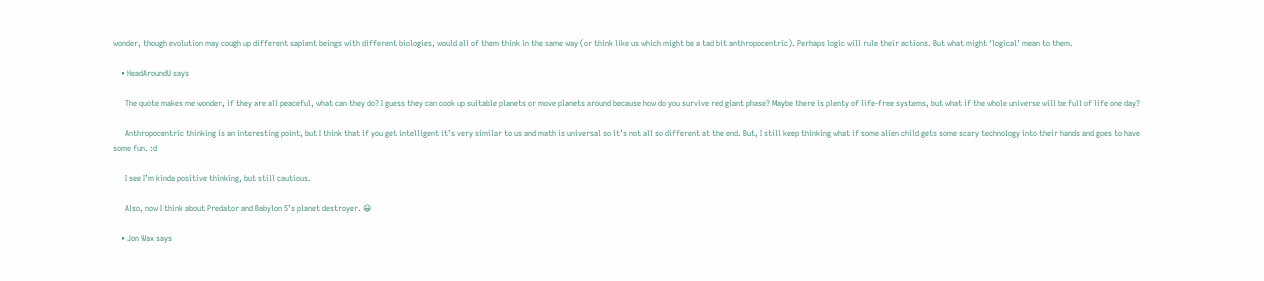wonder, though evolution may cough up different sapient beings with different biologies, would all of them think in the same way (or think like us which might be a tad bit anthropocentric). Perhaps logic will rule their actions. But what might ‘logical’ mean to them.

    • HeadAroundU says

      The quote makes me wonder, if they are all peaceful, what can they do? I guess they can cook up suitable planets or move planets around because how do you survive red giant phase? Maybe there is plenty of life-free systems, but what if the whole universe will be full of life one day?

      Anthropocentric thinking is an interesting point, but I think that if you get intelligent it’s very similar to us and math is universal so it’s not all so different at the end. But, I still keep thinking what if some alien child gets some scary technology into their hands and goes to have some fun. :d

      I see I’m kinda positive thinking, but still cautious.

      Also, now I think about Predator and Babylon 5’s planet destroyer. 😀

    • Jon Wax says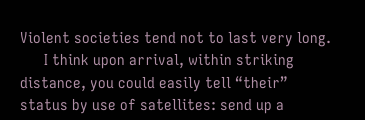Violent societies tend not to last very long.
      I think upon arrival, within striking distance, you could easily tell “their” status by use of satellites: send up a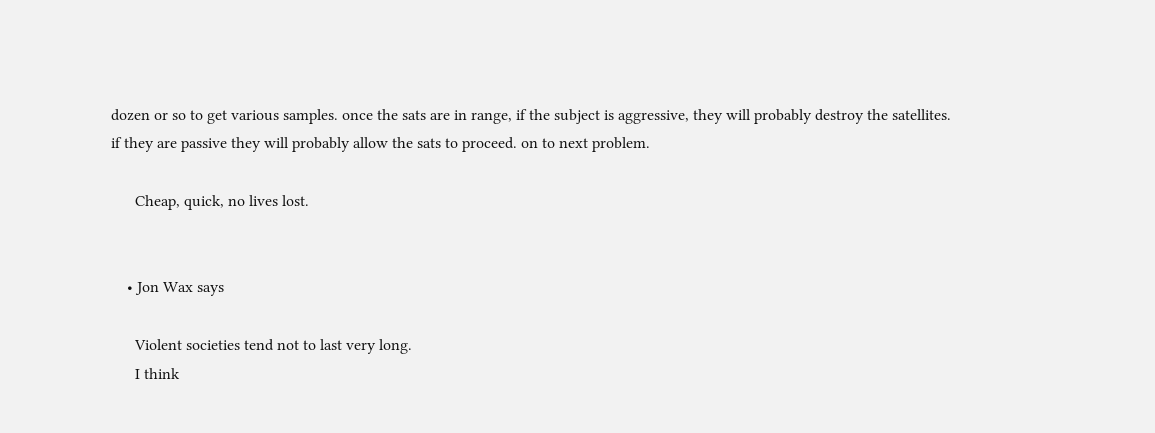dozen or so to get various samples. once the sats are in range, if the subject is aggressive, they will probably destroy the satellites. if they are passive they will probably allow the sats to proceed. on to next problem.

      Cheap, quick, no lives lost.


    • Jon Wax says

      Violent societies tend not to last very long.
      I think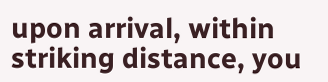upon arrival, within striking distance, you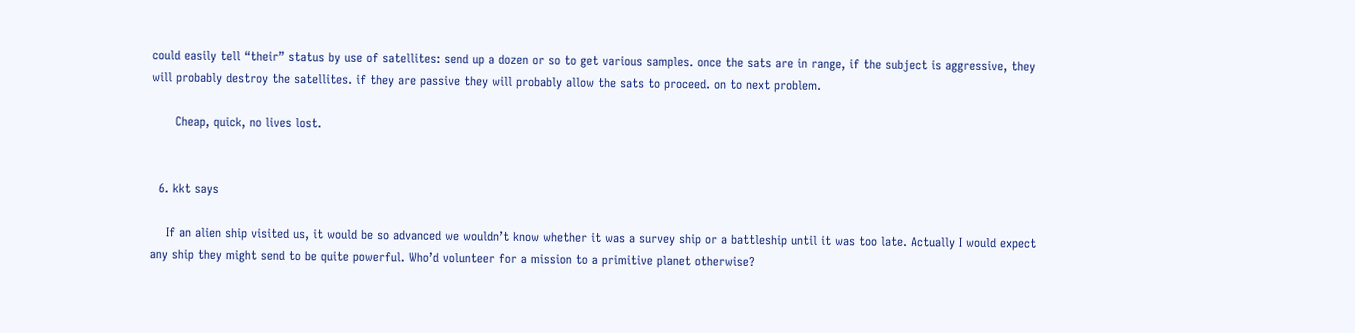could easily tell “their” status by use of satellites: send up a dozen or so to get various samples. once the sats are in range, if the subject is aggressive, they will probably destroy the satellites. if they are passive they will probably allow the sats to proceed. on to next problem.

      Cheap, quick, no lives lost.


  6. kkt says

    If an alien ship visited us, it would be so advanced we wouldn’t know whether it was a survey ship or a battleship until it was too late. Actually I would expect any ship they might send to be quite powerful. Who’d volunteer for a mission to a primitive planet otherwise?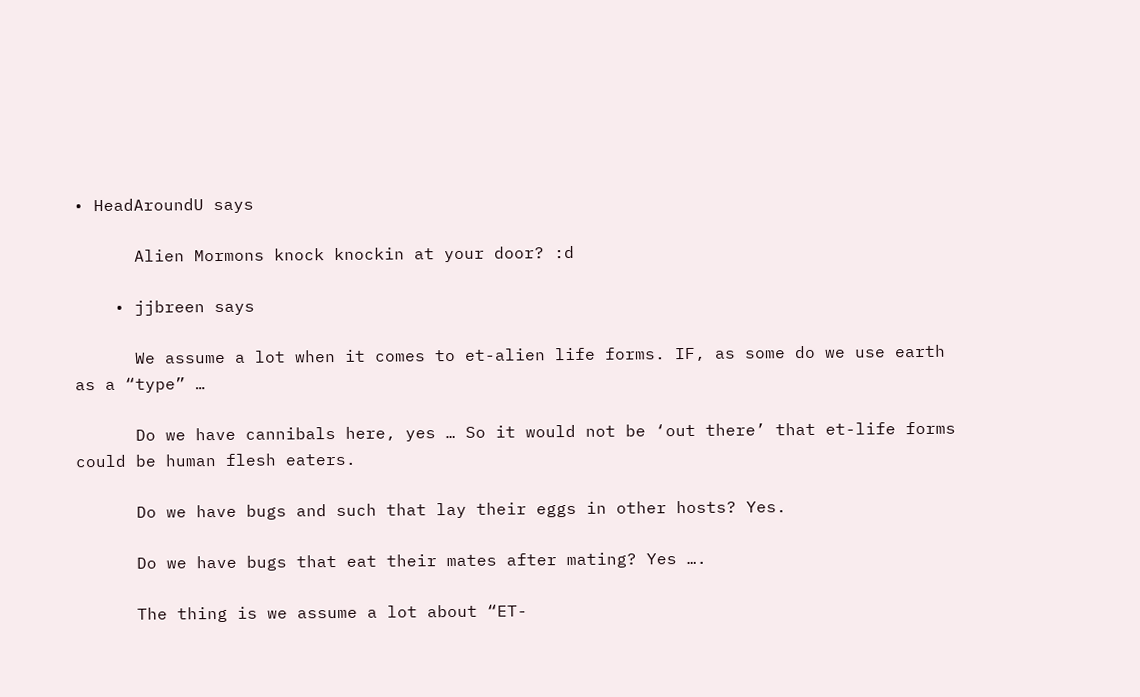• HeadAroundU says

      Alien Mormons knock knockin at your door? :d

    • jjbreen says

      We assume a lot when it comes to et-alien life forms. IF, as some do we use earth as a “type” …

      Do we have cannibals here, yes … So it would not be ‘out there’ that et-life forms could be human flesh eaters.

      Do we have bugs and such that lay their eggs in other hosts? Yes.

      Do we have bugs that eat their mates after mating? Yes ….

      The thing is we assume a lot about “ET-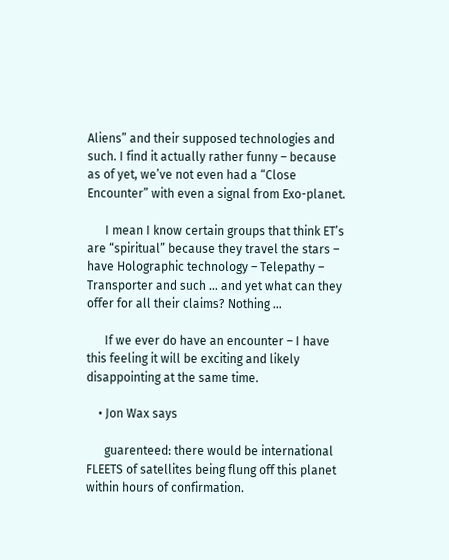Aliens” and their supposed technologies and such. I find it actually rather funny – because as of yet, we’ve not even had a “Close Encounter” with even a signal from Exo-planet.

      I mean I know certain groups that think ET’s are “spiritual” because they travel the stars – have Holographic technology – Telepathy – Transporter and such … and yet what can they offer for all their claims? Nothing …

      If we ever do have an encounter – I have this feeling it will be exciting and likely disappointing at the same time.

    • Jon Wax says

      guarenteed: there would be international FLEETS of satellites being flung off this planet within hours of confirmation.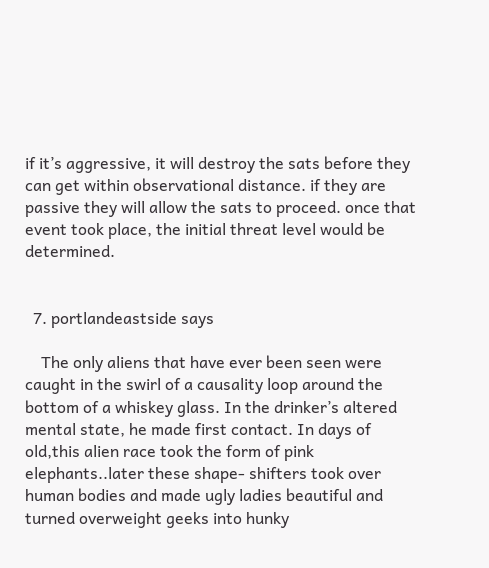if it’s aggressive, it will destroy the sats before they can get within observational distance. if they are passive they will allow the sats to proceed. once that event took place, the initial threat level would be determined.


  7. portlandeastside says

    The only aliens that have ever been seen were caught in the swirl of a causality loop around the bottom of a whiskey glass. In the drinker’s altered mental state, he made first contact. In days of old,this alien race took the form of pink elephants..later these shape- shifters took over human bodies and made ugly ladies beautiful and turned overweight geeks into hunky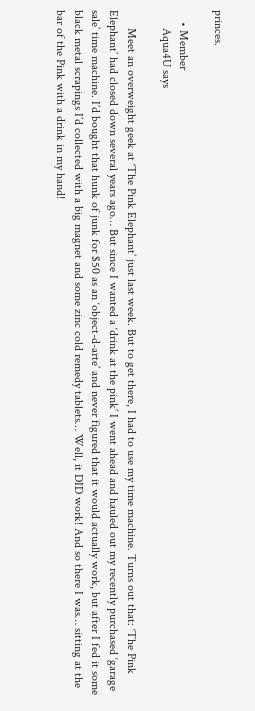princes.

    • Member
      Aqua4U says

      Meet an overweight geek at ‘The Pink Elephant’ just last week. But to get there, I had to use my time machine. Turns out that: ‘The Pink Elephant’ had closed down several years ago… But since I wanted a ‘drink at the pink’ I went ahead and hauled out my recently purchased ‘garage sale’ time machine. I’d bought that hunk of junk for $50 as an ‘object-d-arte’ and never figured that it would actually work, but after I fed it some black metal scrapings I’d collected with a big magnet and some zinc cold remedy tablets… Well, it DID work! And so there I was… sitting at the bar of the Pink with a drink in my hand!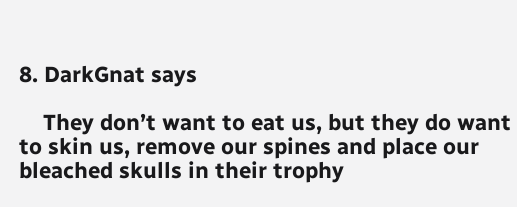8. DarkGnat says

    They don’t want to eat us, but they do want to skin us, remove our spines and place our bleached skulls in their trophy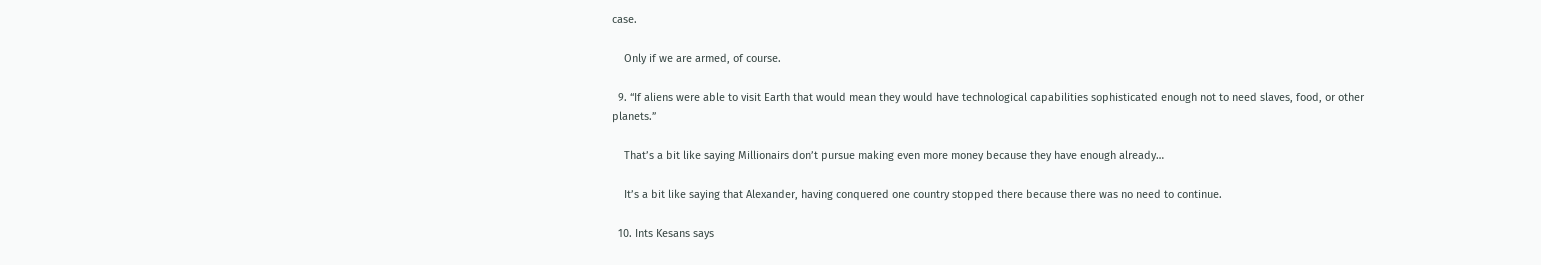case.

    Only if we are armed, of course.

  9. “If aliens were able to visit Earth that would mean they would have technological capabilities sophisticated enough not to need slaves, food, or other planets.”

    That’s a bit like saying Millionairs don’t pursue making even more money because they have enough already…

    It’s a bit like saying that Alexander, having conquered one country stopped there because there was no need to continue.

  10. Ints Kesans says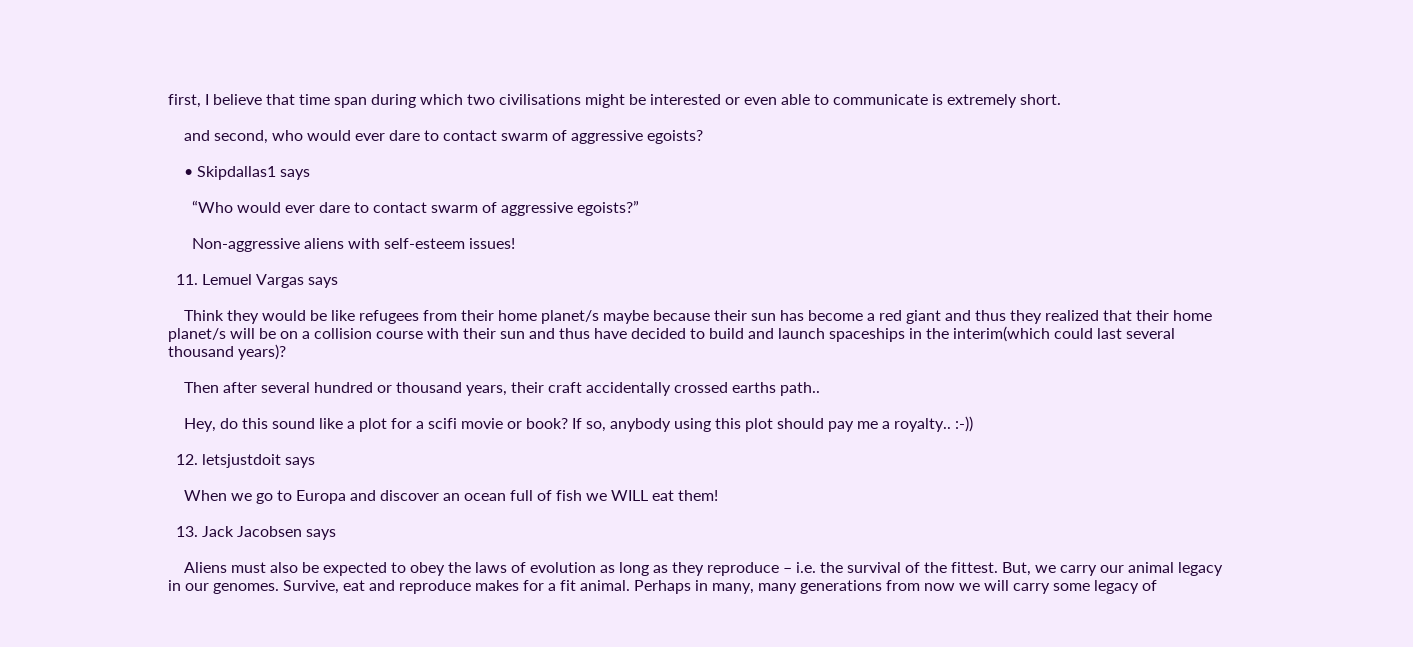first, I believe that time span during which two civilisations might be interested or even able to communicate is extremely short.

    and second, who would ever dare to contact swarm of aggressive egoists?

    • Skipdallas1 says

      “Who would ever dare to contact swarm of aggressive egoists?”

      Non-aggressive aliens with self-esteem issues!

  11. Lemuel Vargas says

    Think they would be like refugees from their home planet/s maybe because their sun has become a red giant and thus they realized that their home planet/s will be on a collision course with their sun and thus have decided to build and launch spaceships in the interim(which could last several thousand years)?

    Then after several hundred or thousand years, their craft accidentally crossed earths path..

    Hey, do this sound like a plot for a scifi movie or book? If so, anybody using this plot should pay me a royalty.. :-))

  12. letsjustdoit says

    When we go to Europa and discover an ocean full of fish we WILL eat them!

  13. Jack Jacobsen says

    Aliens must also be expected to obey the laws of evolution as long as they reproduce – i.e. the survival of the fittest. But, we carry our animal legacy in our genomes. Survive, eat and reproduce makes for a fit animal. Perhaps in many, many generations from now we will carry some legacy of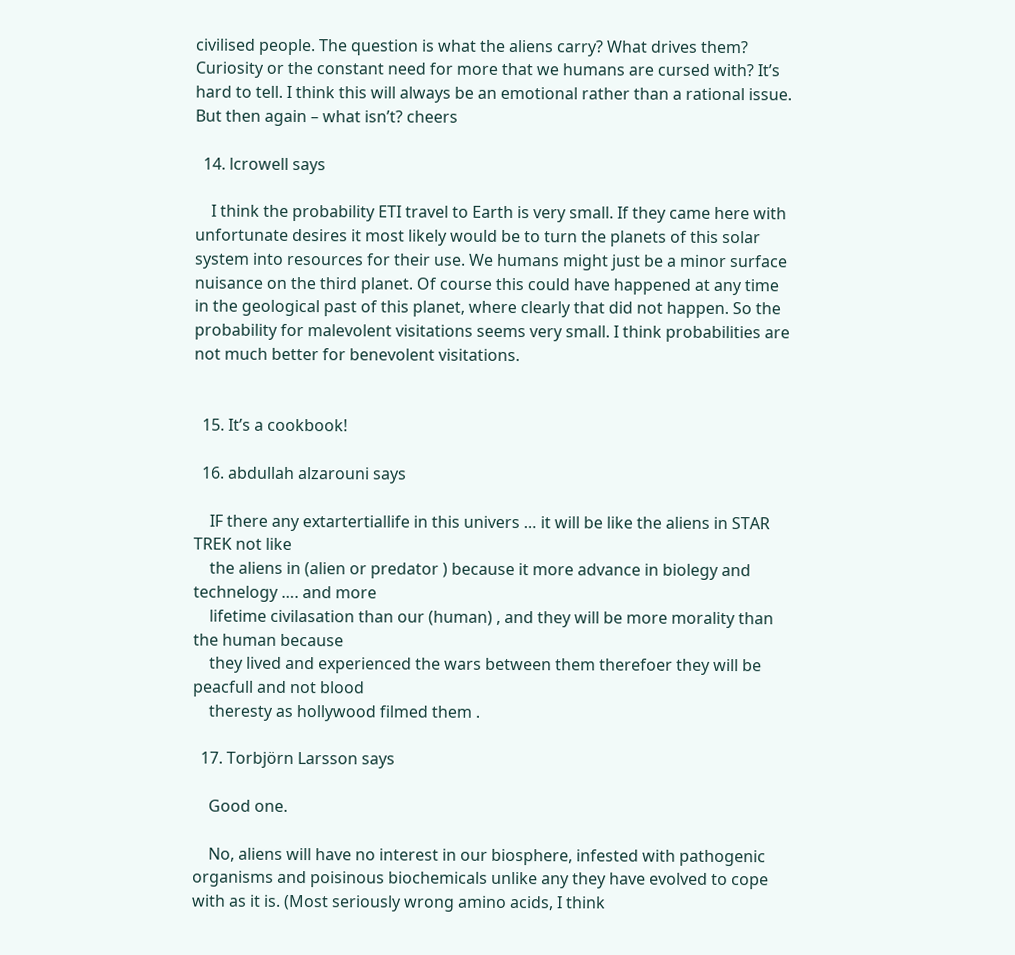civilised people. The question is what the aliens carry? What drives them? Curiosity or the constant need for more that we humans are cursed with? It’s hard to tell. I think this will always be an emotional rather than a rational issue. But then again – what isn’t? cheers

  14. lcrowell says

    I think the probability ETI travel to Earth is very small. If they came here with unfortunate desires it most likely would be to turn the planets of this solar system into resources for their use. We humans might just be a minor surface nuisance on the third planet. Of course this could have happened at any time in the geological past of this planet, where clearly that did not happen. So the probability for malevolent visitations seems very small. I think probabilities are not much better for benevolent visitations.


  15. It’s a cookbook!

  16. abdullah alzarouni says

    IF there any extartertiallife in this univers … it will be like the aliens in STAR TREK not like
    the aliens in (alien or predator ) because it more advance in biolegy and technelogy …. and more
    lifetime civilasation than our (human) , and they will be more morality than the human because
    they lived and experienced the wars between them therefoer they will be peacfull and not blood
    theresty as hollywood filmed them .

  17. Torbjörn Larsson says

    Good one.

    No, aliens will have no interest in our biosphere, infested with pathogenic organisms and poisinous biochemicals unlike any they have evolved to cope with as it is. (Most seriously wrong amino acids, I think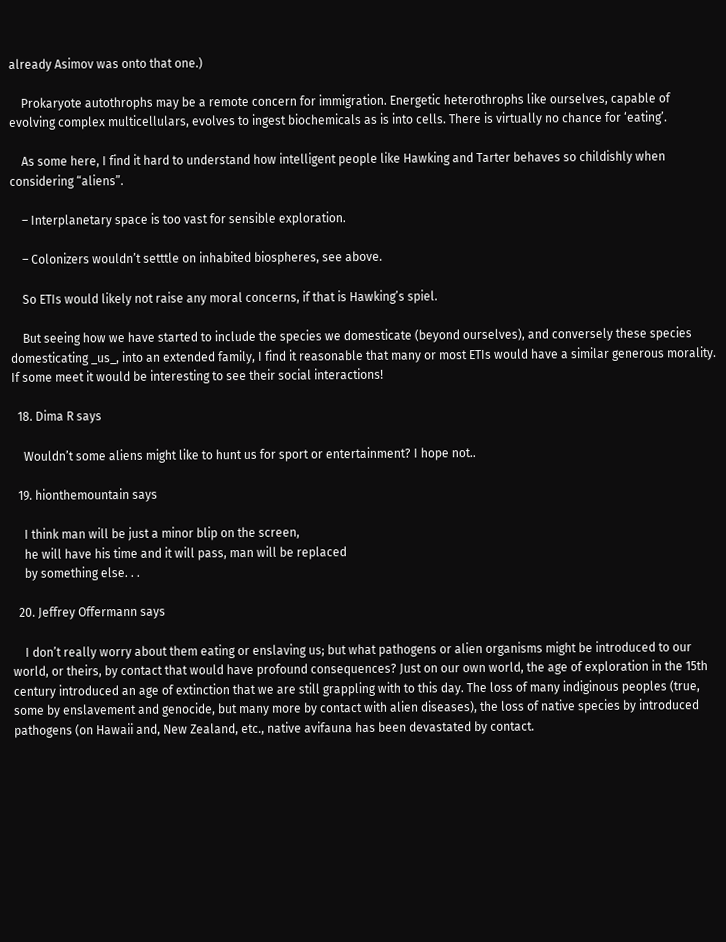already Asimov was onto that one.)

    Prokaryote autothrophs may be a remote concern for immigration. Energetic heterothrophs like ourselves, capable of evolving complex multicellulars, evolves to ingest biochemicals as is into cells. There is virtually no chance for ‘eating’.

    As some here, I find it hard to understand how intelligent people like Hawking and Tarter behaves so childishly when considering “aliens”.

    – Interplanetary space is too vast for sensible exploration.

    – Colonizers wouldn’t setttle on inhabited biospheres, see above.

    So ETIs would likely not raise any moral concerns, if that is Hawking’s spiel.

    But seeing how we have started to include the species we domesticate (beyond ourselves), and conversely these species domesticating _us_, into an extended family, I find it reasonable that many or most ETIs would have a similar generous morality. If some meet it would be interesting to see their social interactions!

  18. Dima R says

    Wouldn’t some aliens might like to hunt us for sport or entertainment? I hope not..

  19. hionthemountain says

    I think man will be just a minor blip on the screen,
    he will have his time and it will pass, man will be replaced
    by something else. . .

  20. Jeffrey Offermann says

    I don’t really worry about them eating or enslaving us; but what pathogens or alien organisms might be introduced to our world, or theirs, by contact that would have profound consequences? Just on our own world, the age of exploration in the 15th century introduced an age of extinction that we are still grappling with to this day. The loss of many indiginous peoples (true, some by enslavement and genocide, but many more by contact with alien diseases), the loss of native species by introduced pathogens (on Hawaii and, New Zealand, etc., native avifauna has been devastated by contact.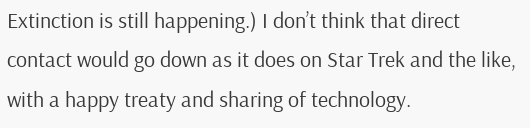Extinction is still happening.) I don’t think that direct contact would go down as it does on Star Trek and the like, with a happy treaty and sharing of technology.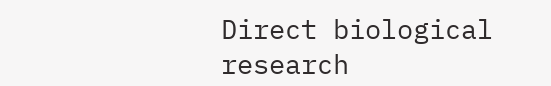Direct biological research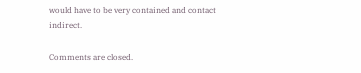would have to be very contained and contact indirect.

Comments are closed.